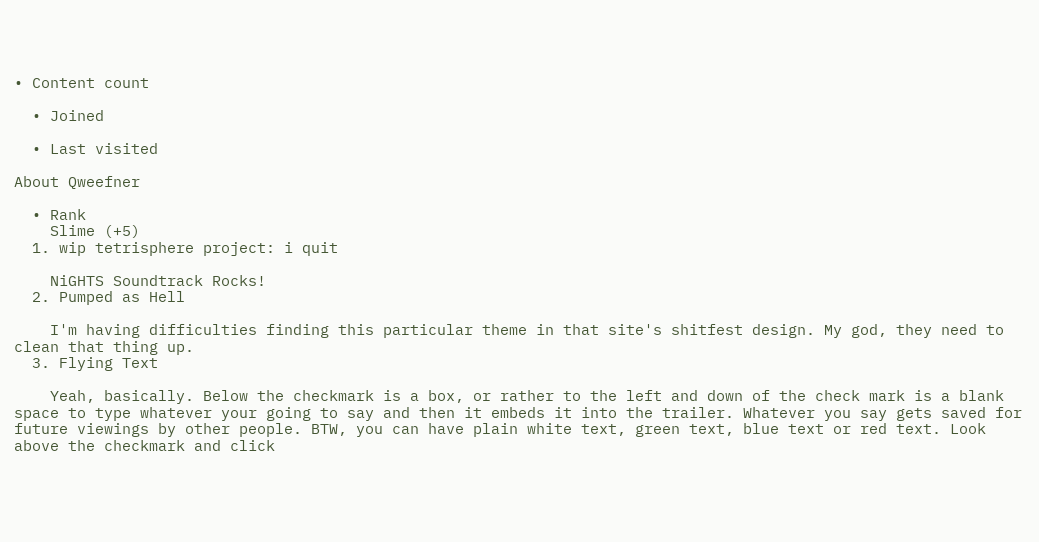• Content count

  • Joined

  • Last visited

About Qweefner

  • Rank
    Slime (+5)
  1. wip tetrisphere project: i quit

    NiGHTS Soundtrack Rocks!
  2. Pumped as Hell

    I'm having difficulties finding this particular theme in that site's shitfest design. My god, they need to clean that thing up.
  3. Flying Text

    Yeah, basically. Below the checkmark is a box, or rather to the left and down of the check mark is a blank space to type whatever your going to say and then it embeds it into the trailer. Whatever you say gets saved for future viewings by other people. BTW, you can have plain white text, green text, blue text or red text. Look above the checkmark and click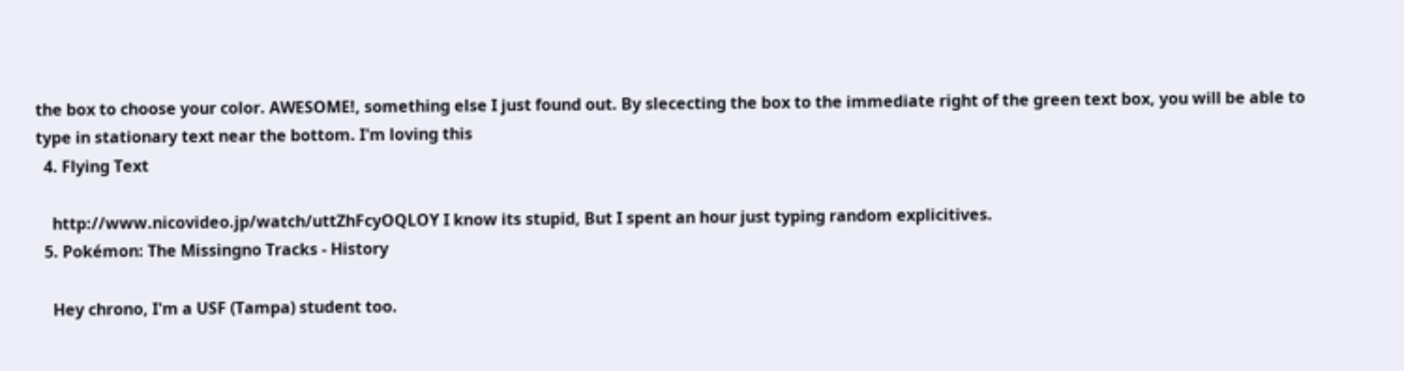the box to choose your color. AWESOME!, something else I just found out. By slececting the box to the immediate right of the green text box, you will be able to type in stationary text near the bottom. I'm loving this
  4. Flying Text

    http://www.nicovideo.jp/watch/uttZhFcyOQLOY I know its stupid, But I spent an hour just typing random explicitives.
  5. Pokémon: The Missingno Tracks - History

    Hey chrono, I'm a USF (Tampa) student too.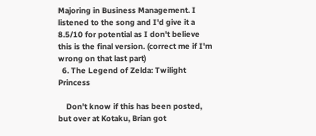Majoring in Business Management. I listened to the song and I'd give it a 8.5/10 for potential as I don't believe this is the final version. (correct me if I'm wrong on that last part)
  6. The Legend of Zelda: Twilight Princess

    Don't know if this has been posted, but over at Kotaku, Brian got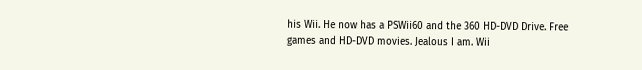his Wii. He now has a PSWii60 and the 360 HD-DVD Drive. Free games and HD-DVD movies. Jealous I am. Wii